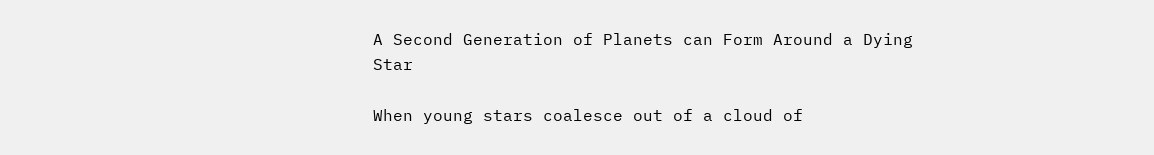A Second Generation of Planets can Form Around a Dying Star

When young stars coalesce out of a cloud of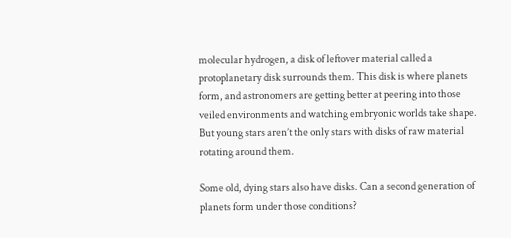molecular hydrogen, a disk of leftover material called a protoplanetary disk surrounds them. This disk is where planets form, and astronomers are getting better at peering into those veiled environments and watching embryonic worlds take shape. But young stars aren’t the only stars with disks of raw material rotating around them.

Some old, dying stars also have disks. Can a second generation of planets form under those conditions?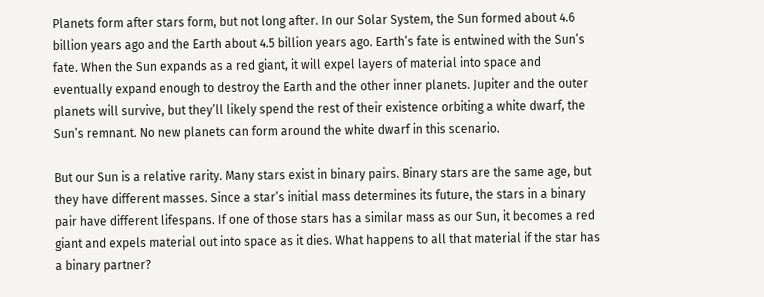Planets form after stars form, but not long after. In our Solar System, the Sun formed about 4.6 billion years ago and the Earth about 4.5 billion years ago. Earth’s fate is entwined with the Sun’s fate. When the Sun expands as a red giant, it will expel layers of material into space and eventually expand enough to destroy the Earth and the other inner planets. Jupiter and the outer planets will survive, but they’ll likely spend the rest of their existence orbiting a white dwarf, the Sun’s remnant. No new planets can form around the white dwarf in this scenario.

But our Sun is a relative rarity. Many stars exist in binary pairs. Binary stars are the same age, but they have different masses. Since a star’s initial mass determines its future, the stars in a binary pair have different lifespans. If one of those stars has a similar mass as our Sun, it becomes a red giant and expels material out into space as it dies. What happens to all that material if the star has a binary partner?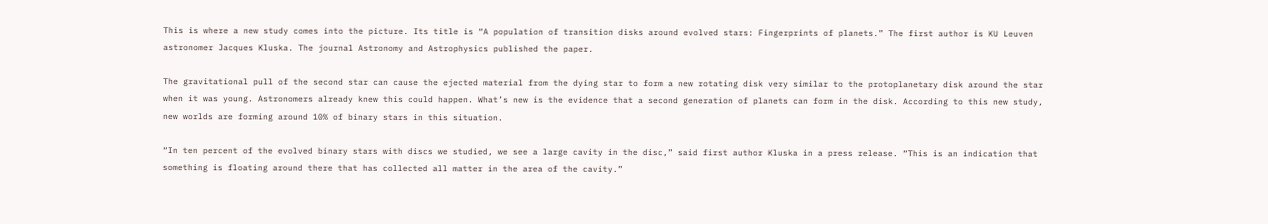This is where a new study comes into the picture. Its title is “A population of transition disks around evolved stars: Fingerprints of planets.” The first author is KU Leuven astronomer Jacques Kluska. The journal Astronomy and Astrophysics published the paper.

The gravitational pull of the second star can cause the ejected material from the dying star to form a new rotating disk very similar to the protoplanetary disk around the star when it was young. Astronomers already knew this could happen. What’s new is the evidence that a second generation of planets can form in the disk. According to this new study, new worlds are forming around 10% of binary stars in this situation.

“In ten percent of the evolved binary stars with discs we studied, we see a large cavity in the disc,” said first author Kluska in a press release. “This is an indication that something is floating around there that has collected all matter in the area of the cavity.”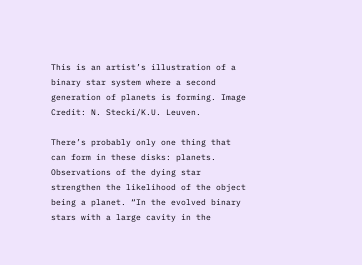This is an artist’s illustration of a binary star system where a second generation of planets is forming. Image Credit: N. Stecki/K.U. Leuven.

There’s probably only one thing that can form in these disks: planets. Observations of the dying star strengthen the likelihood of the object being a planet. “In the evolved binary stars with a large cavity in the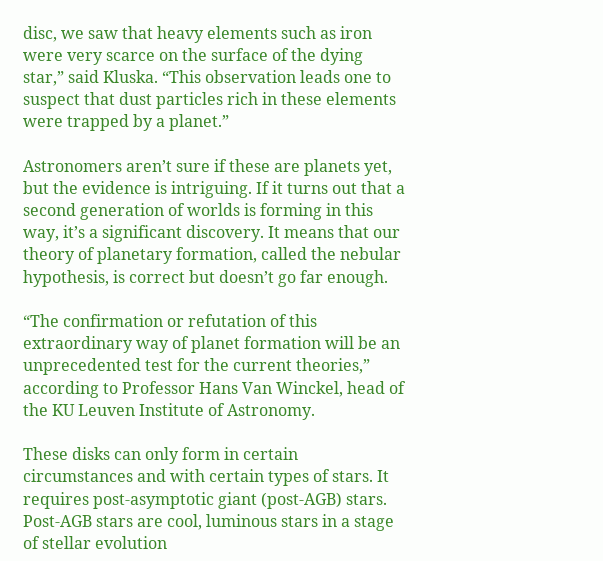disc, we saw that heavy elements such as iron were very scarce on the surface of the dying star,” said Kluska. “This observation leads one to suspect that dust particles rich in these elements were trapped by a planet.”

Astronomers aren’t sure if these are planets yet, but the evidence is intriguing. If it turns out that a second generation of worlds is forming in this way, it’s a significant discovery. It means that our theory of planetary formation, called the nebular hypothesis, is correct but doesn’t go far enough.

“The confirmation or refutation of this extraordinary way of planet formation will be an unprecedented test for the current theories,” according to Professor Hans Van Winckel, head of the KU Leuven Institute of Astronomy.

These disks can only form in certain circumstances and with certain types of stars. It requires post-asymptotic giant (post-AGB) stars. Post-AGB stars are cool, luminous stars in a stage of stellar evolution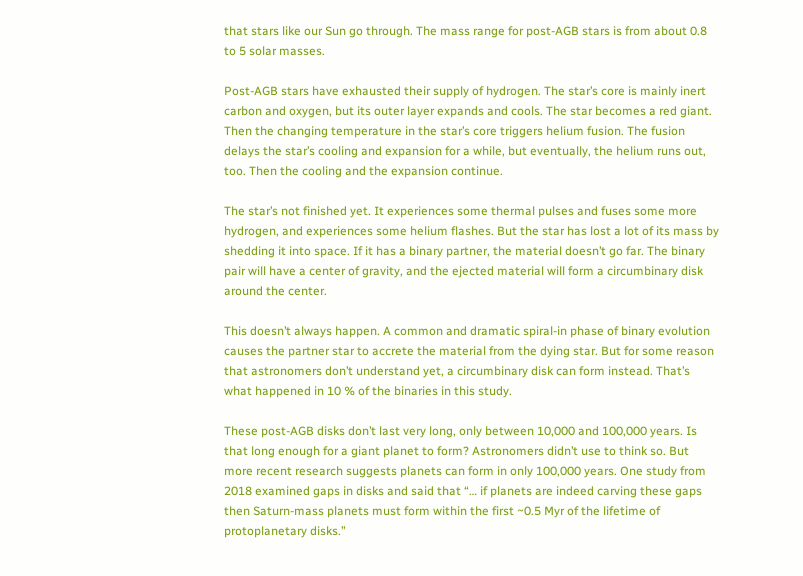that stars like our Sun go through. The mass range for post-AGB stars is from about 0.8 to 5 solar masses.

Post-AGB stars have exhausted their supply of hydrogen. The star’s core is mainly inert carbon and oxygen, but its outer layer expands and cools. The star becomes a red giant. Then the changing temperature in the star’s core triggers helium fusion. The fusion delays the star’s cooling and expansion for a while, but eventually, the helium runs out, too. Then the cooling and the expansion continue.

The star’s not finished yet. It experiences some thermal pulses and fuses some more hydrogen, and experiences some helium flashes. But the star has lost a lot of its mass by shedding it into space. If it has a binary partner, the material doesn’t go far. The binary pair will have a center of gravity, and the ejected material will form a circumbinary disk around the center.

This doesn’t always happen. A common and dramatic spiral-in phase of binary evolution causes the partner star to accrete the material from the dying star. But for some reason that astronomers don’t understand yet, a circumbinary disk can form instead. That’s what happened in 10 % of the binaries in this study.

These post-AGB disks don’t last very long, only between 10,000 and 100,000 years. Is that long enough for a giant planet to form? Astronomers didn’t use to think so. But more recent research suggests planets can form in only 100,000 years. One study from 2018 examined gaps in disks and said that “… if planets are indeed carving these gaps then Saturn-mass planets must form within the first ~0.5 Myr of the lifetime of protoplanetary disks.”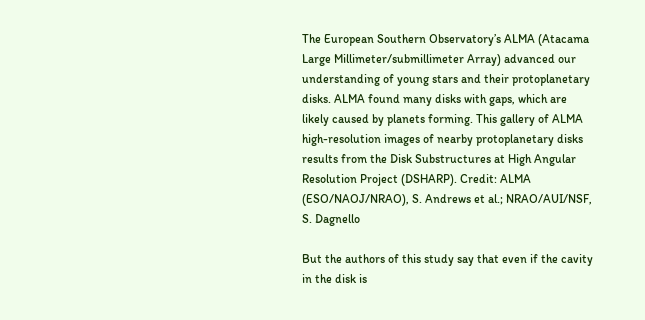The European Southern Observatory’s ALMA (Atacama Large Millimeter/submillimeter Array) advanced our understanding of young stars and their protoplanetary disks. ALMA found many disks with gaps, which are likely caused by planets forming. This gallery of ALMA high-resolution images of nearby protoplanetary disks results from the Disk Substructures at High Angular Resolution Project (DSHARP). Credit: ALMA (ESO/NAOJ/NRAO), S. Andrews et al.; NRAO/AUI/NSF, S. Dagnello

But the authors of this study say that even if the cavity in the disk is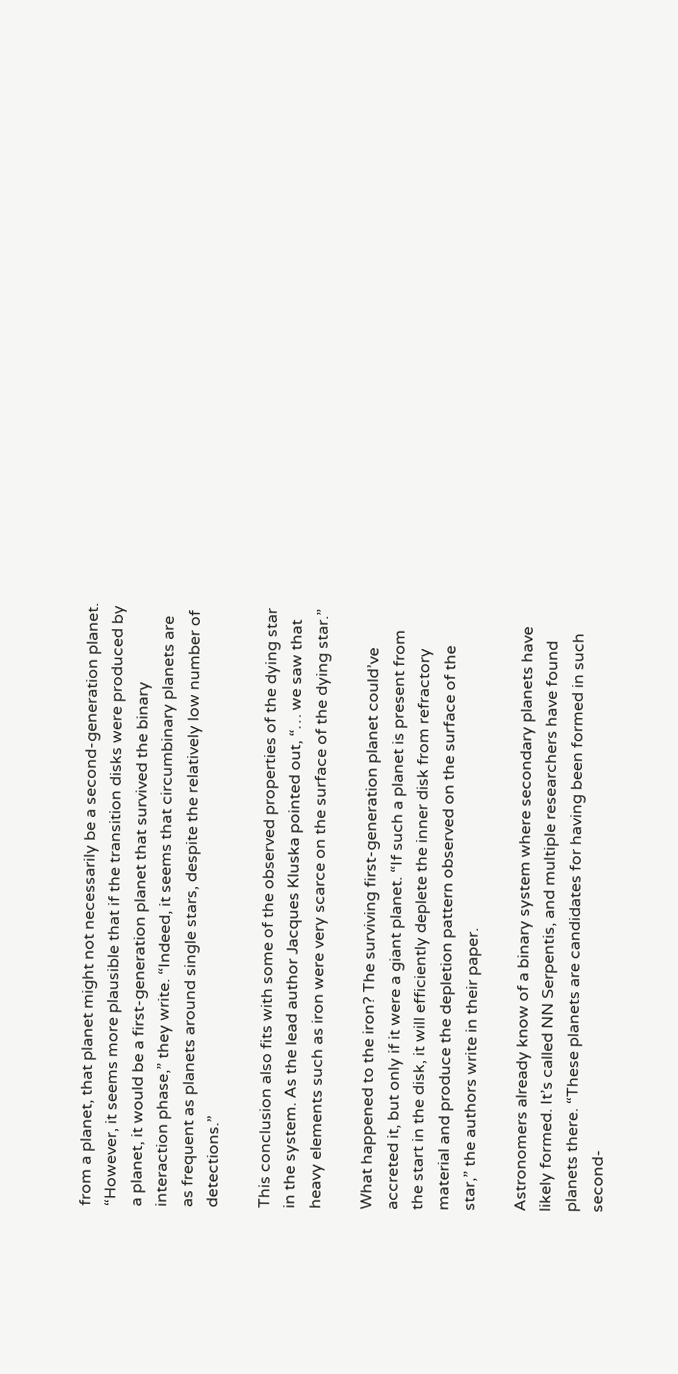from a planet, that planet might not necessarily be a second-generation planet. “However, it seems more plausible that if the transition disks were produced by a planet, it would be a first-generation planet that survived the binary interaction phase,” they write. “Indeed, it seems that circumbinary planets are as frequent as planets around single stars, despite the relatively low number of detections.”

This conclusion also fits with some of the observed properties of the dying star in the system. As the lead author Jacques Kluska pointed out, “… we saw that heavy elements such as iron were very scarce on the surface of the dying star.”

What happened to the iron? The surviving first-generation planet could’ve accreted it, but only if it were a giant planet. “If such a planet is present from the start in the disk, it will efficiently deplete the inner disk from refractory material and produce the depletion pattern observed on the surface of the star,” the authors write in their paper.

Astronomers already know of a binary system where secondary planets have likely formed. It’s called NN Serpentis, and multiple researchers have found planets there. “These planets are candidates for having been formed in such second-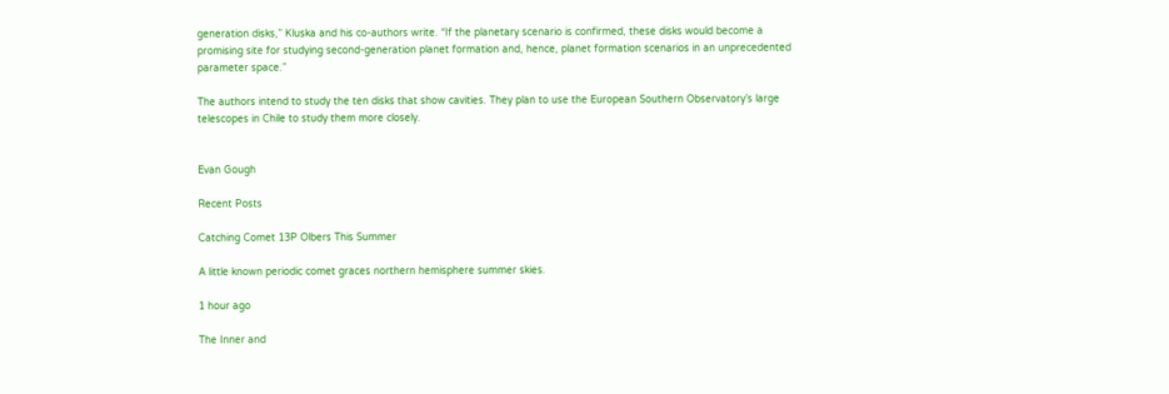generation disks,” Kluska and his co-authors write. “If the planetary scenario is confirmed, these disks would become a promising site for studying second-generation planet formation and, hence, planet formation scenarios in an unprecedented parameter space.”

The authors intend to study the ten disks that show cavities. They plan to use the European Southern Observatory’s large telescopes in Chile to study them more closely.


Evan Gough

Recent Posts

Catching Comet 13P Olbers This Summer

A little known periodic comet graces northern hemisphere summer skies.

1 hour ago

The Inner and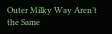Outer Milky Way Aren’t the Same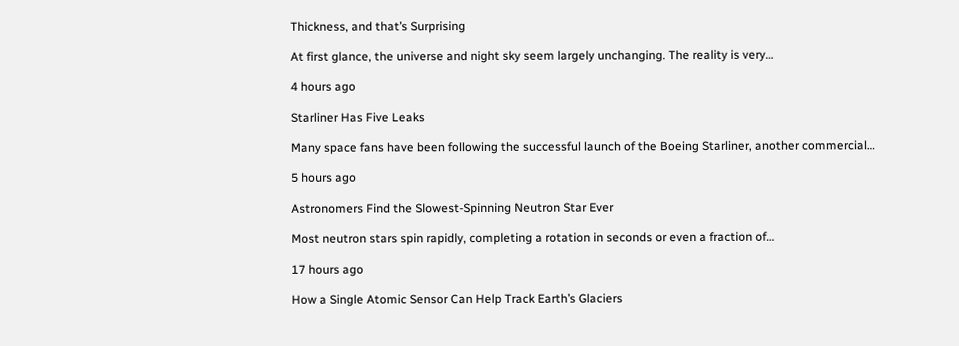Thickness, and that’s Surprising

At first glance, the universe and night sky seem largely unchanging. The reality is very…

4 hours ago

Starliner Has Five Leaks

Many space fans have been following the successful launch of the Boeing Starliner, another commercial…

5 hours ago

Astronomers Find the Slowest-Spinning Neutron Star Ever

Most neutron stars spin rapidly, completing a rotation in seconds or even a fraction of…

17 hours ago

How a Single Atomic Sensor Can Help Track Earth’s Glaciers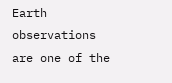Earth observations are one of the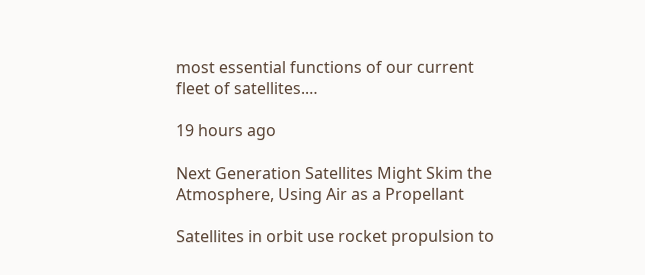most essential functions of our current fleet of satellites.…

19 hours ago

Next Generation Satellites Might Skim the Atmosphere, Using Air as a Propellant

Satellites in orbit use rocket propulsion to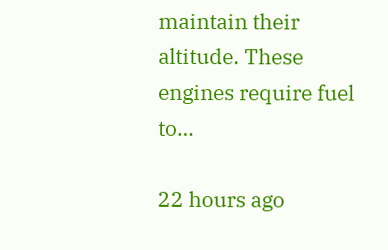maintain their altitude. These engines require fuel to…

22 hours ago